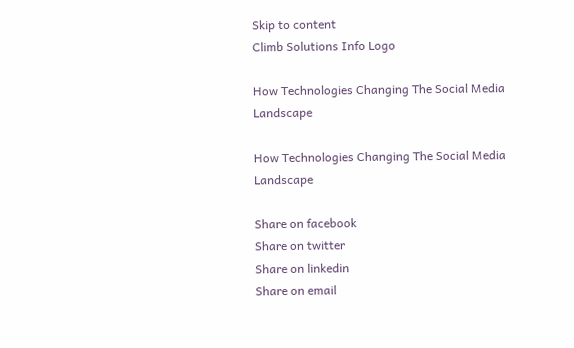Skip to content
Climb Solutions Info Logo

How Technologies Changing The Social Media Landscape

How Technologies Changing The Social Media Landscape

Share on facebook
Share on twitter
Share on linkedin
Share on email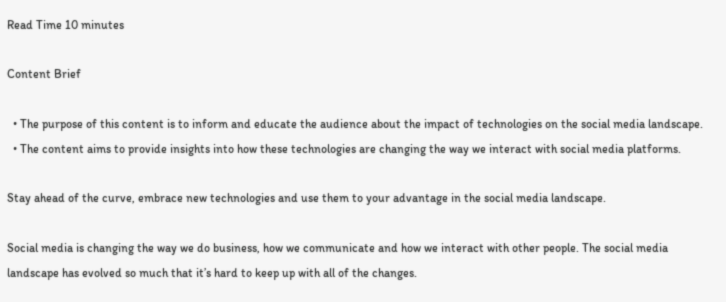Read Time 10 minutes

Content Brief

  • The purpose of this content is to inform and educate the audience about the impact of technologies on the social media landscape.
  • The content aims to provide insights into how these technologies are changing the way we interact with social media platforms.

Stay ahead of the curve, embrace new technologies and use them to your advantage in the social media landscape.

Social media is changing the way we do business, how we communicate and how we interact with other people. The social media landscape has evolved so much that it’s hard to keep up with all of the changes.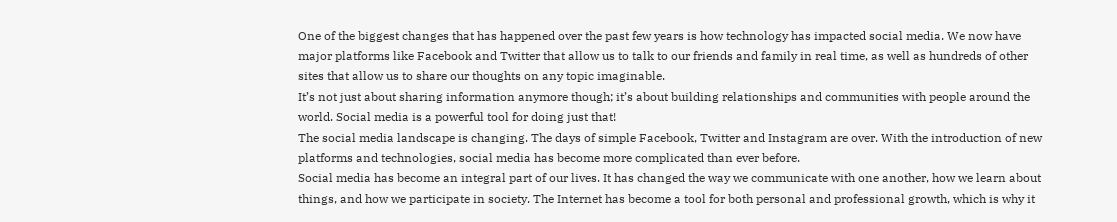One of the biggest changes that has happened over the past few years is how technology has impacted social media. We now have major platforms like Facebook and Twitter that allow us to talk to our friends and family in real time, as well as hundreds of other sites that allow us to share our thoughts on any topic imaginable.
It’s not just about sharing information anymore though; it’s about building relationships and communities with people around the world. Social media is a powerful tool for doing just that!
The social media landscape is changing. The days of simple Facebook, Twitter and Instagram are over. With the introduction of new platforms and technologies, social media has become more complicated than ever before.
Social media has become an integral part of our lives. It has changed the way we communicate with one another, how we learn about things, and how we participate in society. The Internet has become a tool for both personal and professional growth, which is why it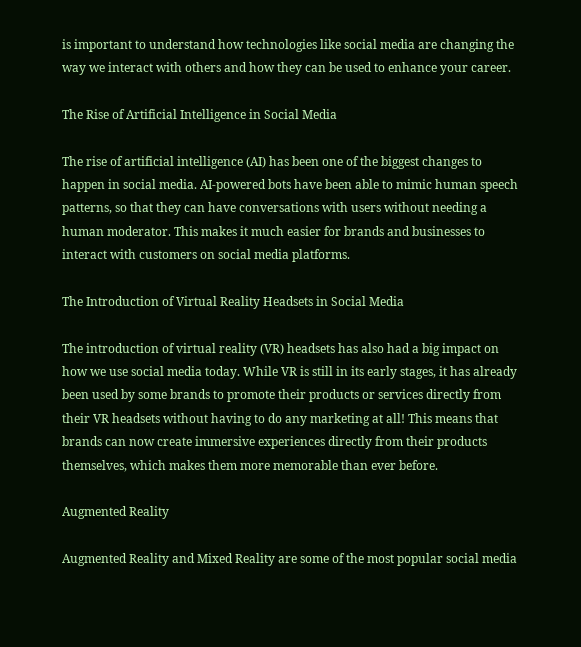is important to understand how technologies like social media are changing the way we interact with others and how they can be used to enhance your career.

The Rise of Artificial Intelligence in Social Media

The rise of artificial intelligence (AI) has been one of the biggest changes to happen in social media. AI-powered bots have been able to mimic human speech patterns, so that they can have conversations with users without needing a human moderator. This makes it much easier for brands and businesses to interact with customers on social media platforms.

The Introduction of Virtual Reality Headsets in Social Media

The introduction of virtual reality (VR) headsets has also had a big impact on how we use social media today. While VR is still in its early stages, it has already been used by some brands to promote their products or services directly from their VR headsets without having to do any marketing at all! This means that brands can now create immersive experiences directly from their products themselves, which makes them more memorable than ever before.

Augmented Reality

Augmented Reality and Mixed Reality are some of the most popular social media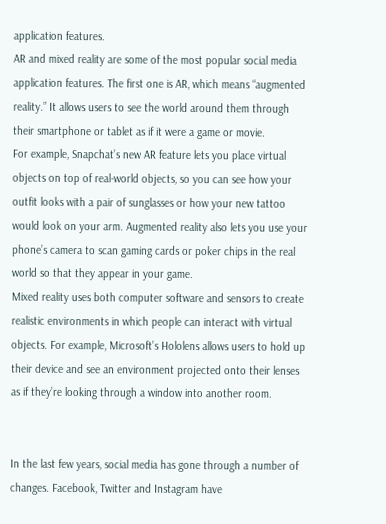application features.
AR and mixed reality are some of the most popular social media application features. The first one is AR, which means “augmented reality.” It allows users to see the world around them through their smartphone or tablet as if it were a game or movie.
For example, Snapchat’s new AR feature lets you place virtual objects on top of real-world objects, so you can see how your outfit looks with a pair of sunglasses or how your new tattoo would look on your arm. Augmented reality also lets you use your phone’s camera to scan gaming cards or poker chips in the real world so that they appear in your game.
Mixed reality uses both computer software and sensors to create realistic environments in which people can interact with virtual objects. For example, Microsoft’s Hololens allows users to hold up their device and see an environment projected onto their lenses as if they’re looking through a window into another room.


In the last few years, social media has gone through a number of changes. Facebook, Twitter and Instagram have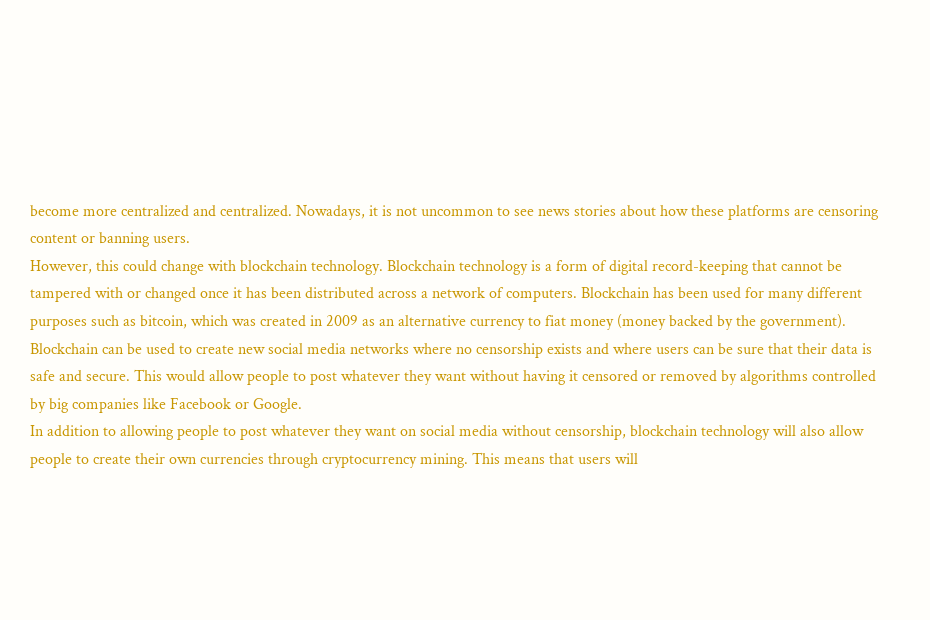become more centralized and centralized. Nowadays, it is not uncommon to see news stories about how these platforms are censoring content or banning users.
However, this could change with blockchain technology. Blockchain technology is a form of digital record-keeping that cannot be tampered with or changed once it has been distributed across a network of computers. Blockchain has been used for many different purposes such as bitcoin, which was created in 2009 as an alternative currency to fiat money (money backed by the government).
Blockchain can be used to create new social media networks where no censorship exists and where users can be sure that their data is safe and secure. This would allow people to post whatever they want without having it censored or removed by algorithms controlled by big companies like Facebook or Google.
In addition to allowing people to post whatever they want on social media without censorship, blockchain technology will also allow people to create their own currencies through cryptocurrency mining. This means that users will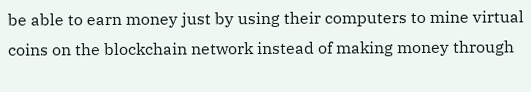be able to earn money just by using their computers to mine virtual coins on the blockchain network instead of making money through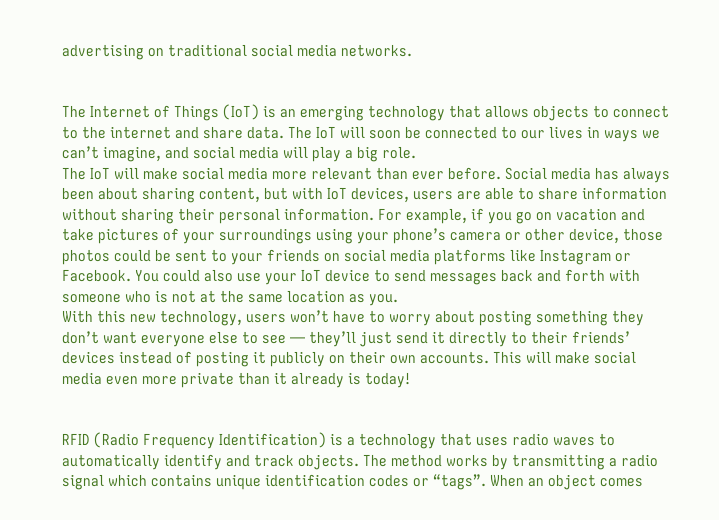advertising on traditional social media networks.


The Internet of Things (IoT) is an emerging technology that allows objects to connect to the internet and share data. The IoT will soon be connected to our lives in ways we can’t imagine, and social media will play a big role.
The IoT will make social media more relevant than ever before. Social media has always been about sharing content, but with IoT devices, users are able to share information without sharing their personal information. For example, if you go on vacation and take pictures of your surroundings using your phone’s camera or other device, those photos could be sent to your friends on social media platforms like Instagram or Facebook. You could also use your IoT device to send messages back and forth with someone who is not at the same location as you.
With this new technology, users won’t have to worry about posting something they don’t want everyone else to see — they’ll just send it directly to their friends’ devices instead of posting it publicly on their own accounts. This will make social media even more private than it already is today!


RFID (Radio Frequency Identification) is a technology that uses radio waves to automatically identify and track objects. The method works by transmitting a radio signal which contains unique identification codes or “tags”. When an object comes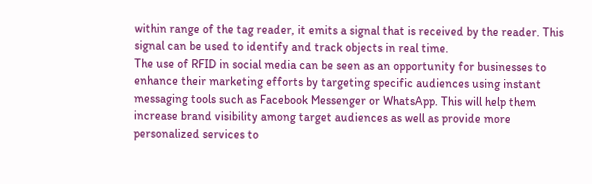within range of the tag reader, it emits a signal that is received by the reader. This signal can be used to identify and track objects in real time.
The use of RFID in social media can be seen as an opportunity for businesses to enhance their marketing efforts by targeting specific audiences using instant messaging tools such as Facebook Messenger or WhatsApp. This will help them increase brand visibility among target audiences as well as provide more personalized services to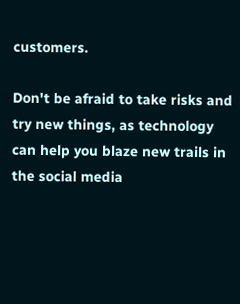customers.

Don't be afraid to take risks and try new things, as technology can help you blaze new trails in the social media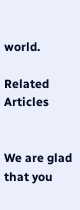world.

Related Articles


We are glad that you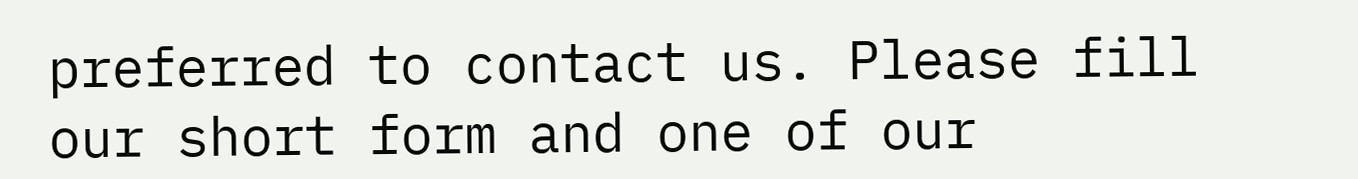preferred to contact us. Please fill our short form and one of our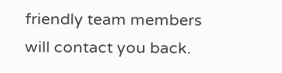friendly team members will contact you back.